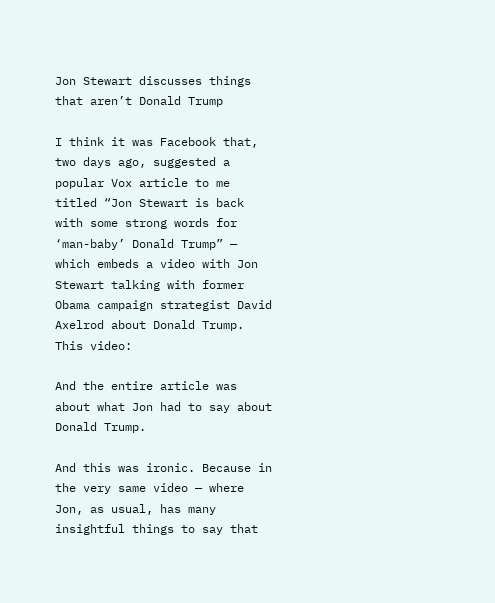Jon Stewart discusses things that aren’t Donald Trump

I think it was Facebook that, two days ago, suggested a popular Vox article to me titled “Jon Stewart is back with some strong words for ‘man-baby’ Donald Trump” — which embeds a video with Jon Stewart talking with former Obama campaign strategist David Axelrod about Donald Trump. This video:

And the entire article was about what Jon had to say about Donald Trump.

And this was ironic. Because in the very same video — where Jon, as usual, has many insightful things to say that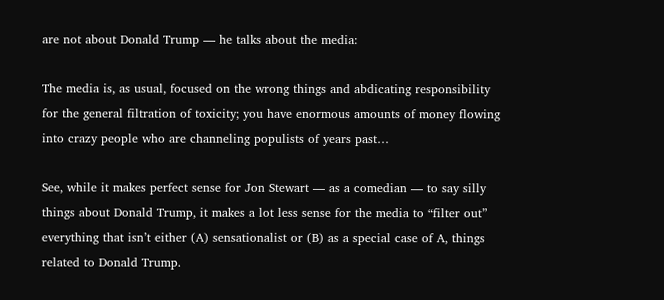are not about Donald Trump — he talks about the media:

The media is, as usual, focused on the wrong things and abdicating responsibility for the general filtration of toxicity; you have enormous amounts of money flowing into crazy people who are channeling populists of years past…

See, while it makes perfect sense for Jon Stewart — as a comedian — to say silly things about Donald Trump, it makes a lot less sense for the media to “filter out” everything that isn’t either (A) sensationalist or (B) as a special case of A, things related to Donald Trump.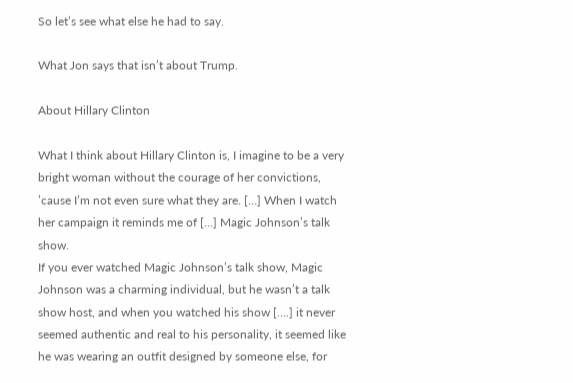So let’s see what else he had to say.

What Jon says that isn’t about Trump.

About Hillary Clinton

What I think about Hillary Clinton is, I imagine to be a very bright woman without the courage of her convictions, ’cause I’m not even sure what they are. […] When I watch her campaign it reminds me of […] Magic Johnson’s talk show.
If you ever watched Magic Johnson’s talk show, Magic Johnson was a charming individual, but he wasn’t a talk show host, and when you watched his show [….] it never seemed authentic and real to his personality, it seemed like he was wearing an outfit designed by someone else, for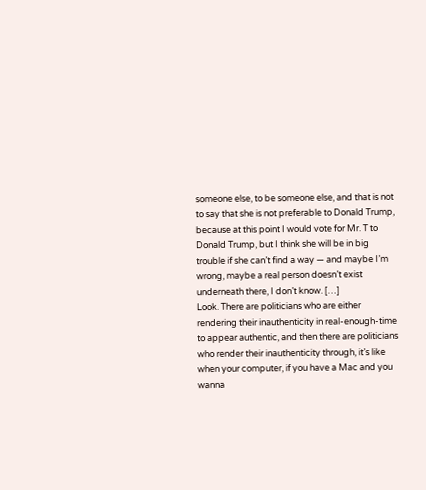someone else, to be someone else, and that is not to say that she is not preferable to Donald Trump, because at this point I would vote for Mr. T to Donald Trump, but I think she will be in big trouble if she can’t find a way — and maybe I’m wrong, maybe a real person doesn’t exist underneath there, I don’t know. […]
Look. There are politicians who are either rendering their inauthenticity in real-enough-time to appear authentic, and then there are politicians who render their inauthenticity through, it’s like when your computer, if you have a Mac and you wanna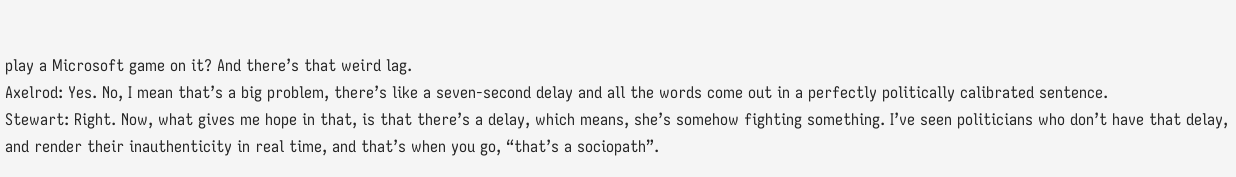play a Microsoft game on it? And there’s that weird lag.
Axelrod: Yes. No, I mean that’s a big problem, there’s like a seven-second delay and all the words come out in a perfectly politically calibrated sentence.
Stewart: Right. Now, what gives me hope in that, is that there’s a delay, which means, she’s somehow fighting something. I’ve seen politicians who don’t have that delay, and render their inauthenticity in real time, and that’s when you go, “that’s a sociopath”.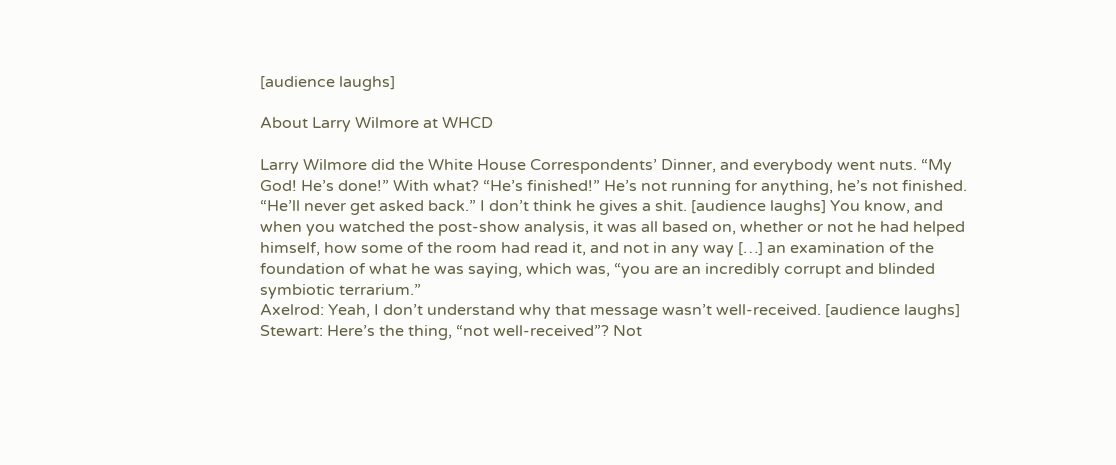[audience laughs]

About Larry Wilmore at WHCD

Larry Wilmore did the White House Correspondents’ Dinner, and everybody went nuts. “My God! He’s done!” With what? “He’s finished!” He’s not running for anything, he’s not finished. “He’ll never get asked back.” I don’t think he gives a shit. [audience laughs] You know, and when you watched the post-show analysis, it was all based on, whether or not he had helped himself, how some of the room had read it, and not in any way […] an examination of the foundation of what he was saying, which was, “you are an incredibly corrupt and blinded symbiotic terrarium.”
Axelrod: Yeah, I don’t understand why that message wasn’t well-received. [audience laughs]
Stewart: Here’s the thing, “not well-received”? Not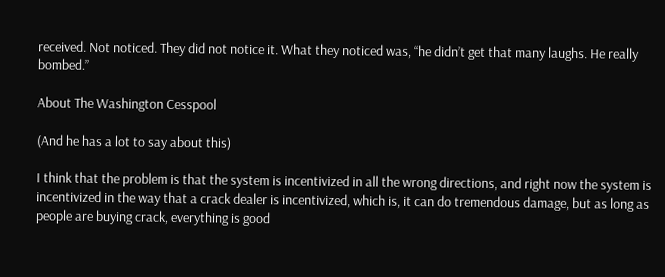received. Not noticed. They did not notice it. What they noticed was, “he didn’t get that many laughs. He really bombed.”

About The Washington Cesspool

(And he has a lot to say about this)

I think that the problem is that the system is incentivized in all the wrong directions, and right now the system is incentivized in the way that a crack dealer is incentivized, which is, it can do tremendous damage, but as long as people are buying crack, everything is good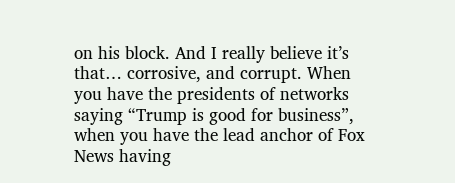on his block. And I really believe it’s that… corrosive, and corrupt. When you have the presidents of networks saying “Trump is good for business”, when you have the lead anchor of Fox News having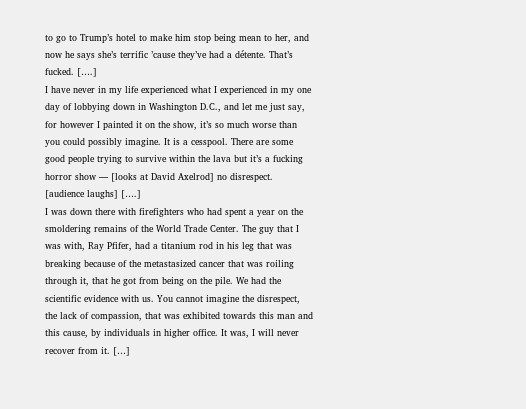to go to Trump’s hotel to make him stop being mean to her, and now he says she’s terrific ’cause they’ve had a détente. That’s fucked. [….]
I have never in my life experienced what I experienced in my one day of lobbying down in Washington D.C., and let me just say, for however I painted it on the show, it’s so much worse than you could possibly imagine. It is a cesspool. There are some good people trying to survive within the lava but it’s a fucking horror show — [looks at David Axelrod] no disrespect. [audience laughs] [….]
I was down there with firefighters who had spent a year on the smoldering remains of the World Trade Center. The guy that I was with, Ray Pfifer, had a titanium rod in his leg that was breaking because of the metastasized cancer that was roiling through it, that he got from being on the pile. We had the scientific evidence with us. You cannot imagine the disrespect, the lack of compassion, that was exhibited towards this man and this cause, by individuals in higher office. It was, I will never recover from it. […]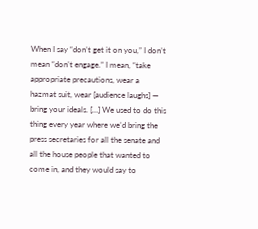When I say “don’t get it on you,” I don’t mean “don’t engage.” I mean, “take appropriate precautions, wear a hazmat suit, wear [audience laughs] — bring your ideals. […] We used to do this thing every year where we’d bring the press secretaries for all the senate and all the house people that wanted to come in, and they would say to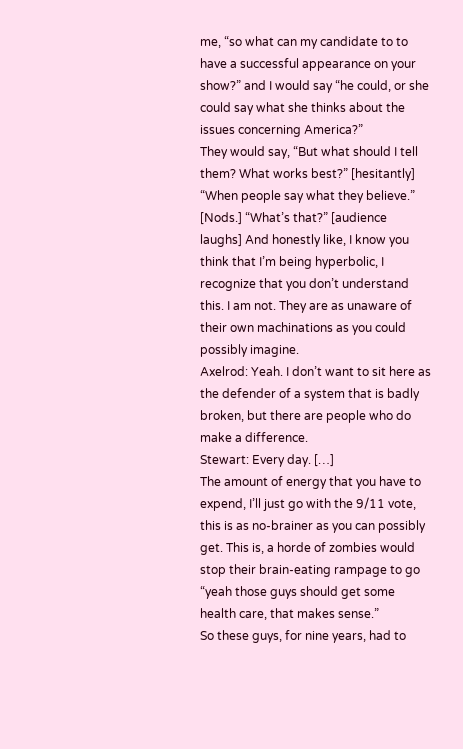me, “so what can my candidate to to have a successful appearance on your show?” and I would say “he could, or she could say what she thinks about the issues concerning America?”
They would say, “But what should I tell them? What works best?” [hesitantly] “When people say what they believe.” [Nods.] “What’s that?” [audience laughs] And honestly like, I know you think that I’m being hyperbolic, I recognize that you don’t understand this. I am not. They are as unaware of their own machinations as you could possibly imagine.
Axelrod: Yeah. I don’t want to sit here as the defender of a system that is badly broken, but there are people who do make a difference.
Stewart: Every day. […]
The amount of energy that you have to expend, I’ll just go with the 9/11 vote, this is as no-brainer as you can possibly get. This is, a horde of zombies would stop their brain-eating rampage to go “yeah those guys should get some health care, that makes sense.”
So these guys, for nine years, had to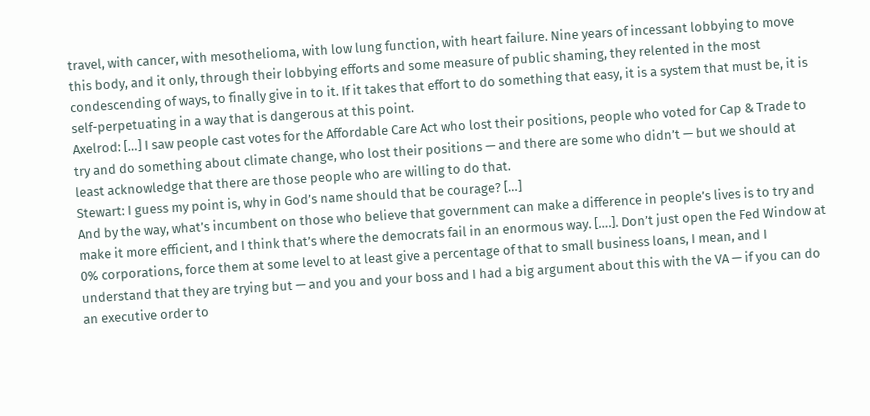travel, with cancer, with mesothelioma, with low lung function, with heart failure. Nine years of incessant lobbying to move this body, and it only, through their lobbying efforts and some measure of public shaming, they relented in the most condescending of ways, to finally give in to it. If it takes that effort to do something that easy, it is a system that must be, it is self-perpetuating in a way that is dangerous at this point.
Axelrod: […] I saw people cast votes for the Affordable Care Act who lost their positions, people who voted for Cap & Trade to try and do something about climate change, who lost their positions — and there are some who didn’t — but we should at least acknowledge that there are those people who are willing to do that.
Stewart: I guess my point is, why in God’s name should that be courage? […]
And by the way, what’s incumbent on those who believe that government can make a difference in people’s lives is to try and make it more efficient, and I think that’s where the democrats fail in an enormous way. [….]. Don’t just open the Fed Window at 0% corporations, force them at some level to at least give a percentage of that to small business loans, I mean, and I understand that they are trying but — and you and your boss and I had a big argument about this with the VA — if you can do an executive order to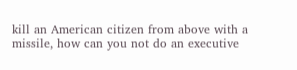kill an American citizen from above with a missile, how can you not do an executive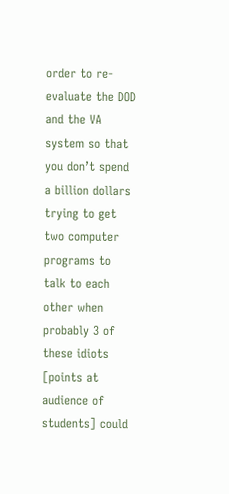order to re-evaluate the DOD and the VA system so that you don’t spend a billion dollars trying to get two computer programs to talk to each other when probably 3 of these idiots [points at audience of students] could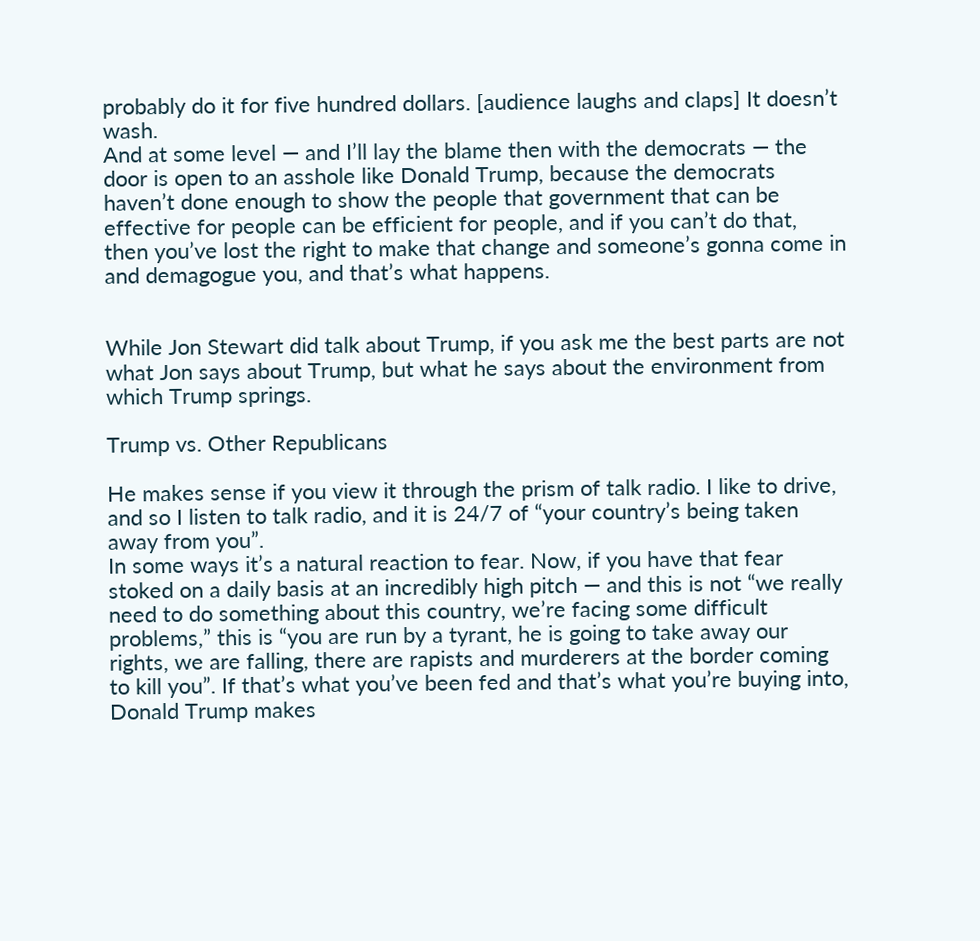probably do it for five hundred dollars. [audience laughs and claps] It doesn’t wash.
And at some level — and I’ll lay the blame then with the democrats — the door is open to an asshole like Donald Trump, because the democrats haven’t done enough to show the people that government that can be effective for people can be efficient for people, and if you can’t do that, then you’ve lost the right to make that change and someone’s gonna come in and demagogue you, and that’s what happens.


While Jon Stewart did talk about Trump, if you ask me the best parts are not what Jon says about Trump, but what he says about the environment from which Trump springs.

Trump vs. Other Republicans

He makes sense if you view it through the prism of talk radio. I like to drive, and so I listen to talk radio, and it is 24/7 of “your country’s being taken away from you”.
In some ways it’s a natural reaction to fear. Now, if you have that fear stoked on a daily basis at an incredibly high pitch — and this is not “we really need to do something about this country, we’re facing some difficult problems,” this is “you are run by a tyrant, he is going to take away our rights, we are falling, there are rapists and murderers at the border coming to kill you”. If that’s what you’ve been fed and that’s what you’re buying into, Donald Trump makes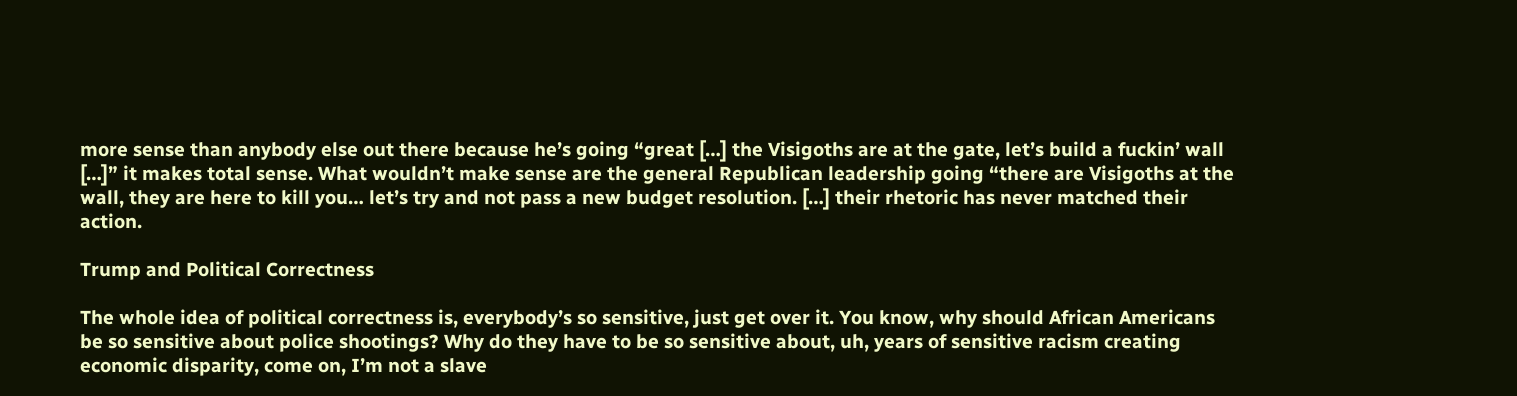more sense than anybody else out there because he’s going “great […] the Visigoths are at the gate, let’s build a fuckin’ wall […]” it makes total sense. What wouldn’t make sense are the general Republican leadership going “there are Visigoths at the wall, they are here to kill you… let’s try and not pass a new budget resolution. […] their rhetoric has never matched their action.

Trump and Political Correctness

The whole idea of political correctness is, everybody’s so sensitive, just get over it. You know, why should African Americans be so sensitive about police shootings? Why do they have to be so sensitive about, uh, years of sensitive racism creating economic disparity, come on, I’m not a slave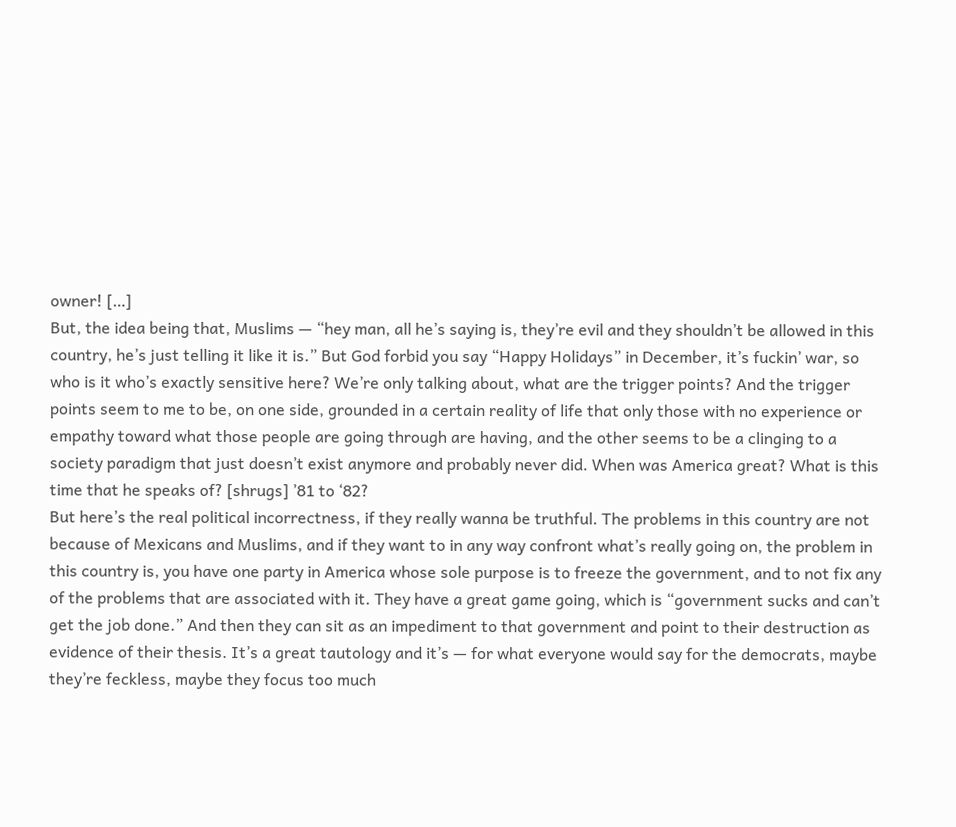owner! […]
But, the idea being that, Muslims — “hey man, all he’s saying is, they’re evil and they shouldn’t be allowed in this country, he’s just telling it like it is.” But God forbid you say “Happy Holidays” in December, it’s fuckin’ war, so who is it who’s exactly sensitive here? We’re only talking about, what are the trigger points? And the trigger points seem to me to be, on one side, grounded in a certain reality of life that only those with no experience or empathy toward what those people are going through are having, and the other seems to be a clinging to a society paradigm that just doesn’t exist anymore and probably never did. When was America great? What is this time that he speaks of? [shrugs] ’81 to ‘82?
But here’s the real political incorrectness, if they really wanna be truthful. The problems in this country are not because of Mexicans and Muslims, and if they want to in any way confront what’s really going on, the problem in this country is, you have one party in America whose sole purpose is to freeze the government, and to not fix any of the problems that are associated with it. They have a great game going, which is “government sucks and can’t get the job done.” And then they can sit as an impediment to that government and point to their destruction as evidence of their thesis. It’s a great tautology and it’s — for what everyone would say for the democrats, maybe they’re feckless, maybe they focus too much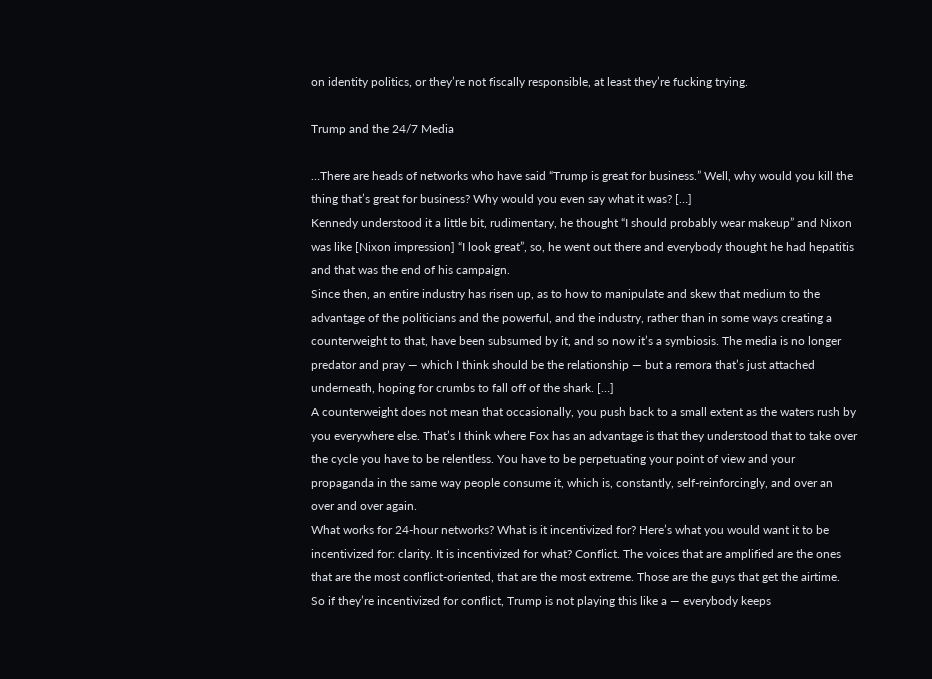on identity politics, or they’re not fiscally responsible, at least they’re fucking trying.

Trump and the 24/7 Media

…There are heads of networks who have said “Trump is great for business.” Well, why would you kill the thing that’s great for business? Why would you even say what it was? […]
Kennedy understood it a little bit, rudimentary, he thought “I should probably wear makeup” and Nixon was like [Nixon impression] “I look great”, so, he went out there and everybody thought he had hepatitis and that was the end of his campaign.
Since then, an entire industry has risen up, as to how to manipulate and skew that medium to the advantage of the politicians and the powerful, and the industry, rather than in some ways creating a counterweight to that, have been subsumed by it, and so now it’s a symbiosis. The media is no longer predator and pray — which I think should be the relationship — but a remora that’s just attached underneath, hoping for crumbs to fall off of the shark. […]
A counterweight does not mean that occasionally, you push back to a small extent as the waters rush by you everywhere else. That’s I think where Fox has an advantage is that they understood that to take over the cycle you have to be relentless. You have to be perpetuating your point of view and your propaganda in the same way people consume it, which is, constantly, self-reinforcingly, and over an over and over again.
What works for 24-hour networks? What is it incentivized for? Here’s what you would want it to be incentivized for: clarity. It is incentivized for what? Conflict. The voices that are amplified are the ones that are the most conflict-oriented, that are the most extreme. Those are the guys that get the airtime.
So if they’re incentivized for conflict, Trump is not playing this like a — everybody keeps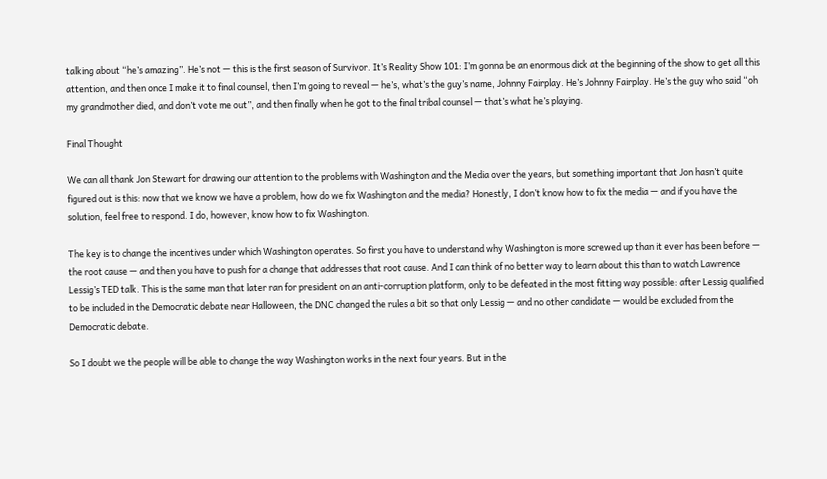talking about “he’s amazing”. He’s not — this is the first season of Survivor. It’s Reality Show 101: I’m gonna be an enormous dick at the beginning of the show to get all this attention, and then once I make it to final counsel, then I’m going to reveal — he’s, what’s the guy’s name, Johnny Fairplay. He’s Johnny Fairplay. He’s the guy who said “oh my grandmother died, and don’t vote me out”, and then finally when he got to the final tribal counsel — that’s what he’s playing.

Final Thought

We can all thank Jon Stewart for drawing our attention to the problems with Washington and the Media over the years, but something important that Jon hasn’t quite figured out is this: now that we know we have a problem, how do we fix Washington and the media? Honestly, I don’t know how to fix the media — and if you have the solution, feel free to respond. I do, however, know how to fix Washington.

The key is to change the incentives under which Washington operates. So first you have to understand why Washington is more screwed up than it ever has been before — the root cause — and then you have to push for a change that addresses that root cause. And I can think of no better way to learn about this than to watch Lawrence Lessig’s TED talk. This is the same man that later ran for president on an anti-corruption platform, only to be defeated in the most fitting way possible: after Lessig qualified to be included in the Democratic debate near Halloween, the DNC changed the rules a bit so that only Lessig — and no other candidate — would be excluded from the Democratic debate.

So I doubt we the people will be able to change the way Washington works in the next four years. But in the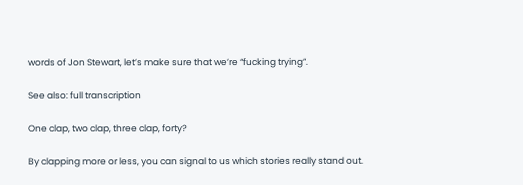words of Jon Stewart, let’s make sure that we’re “fucking trying”.

See also: full transcription

One clap, two clap, three clap, forty?

By clapping more or less, you can signal to us which stories really stand out.